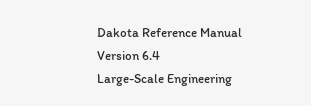Dakota Reference Manual  Version 6.4
Large-Scale Engineering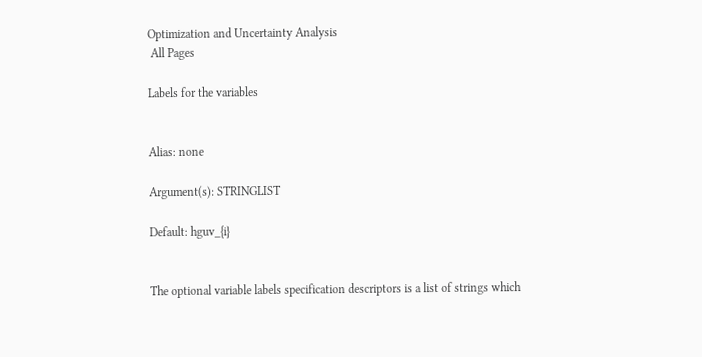Optimization and Uncertainty Analysis
 All Pages

Labels for the variables


Alias: none

Argument(s): STRINGLIST

Default: hguv_{i}


The optional variable labels specification descriptors is a list of strings which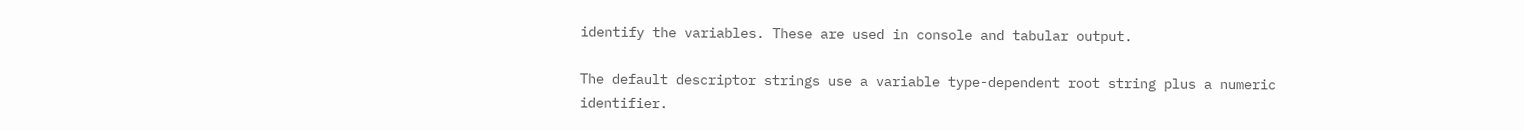identify the variables. These are used in console and tabular output.

The default descriptor strings use a variable type-dependent root string plus a numeric identifier.